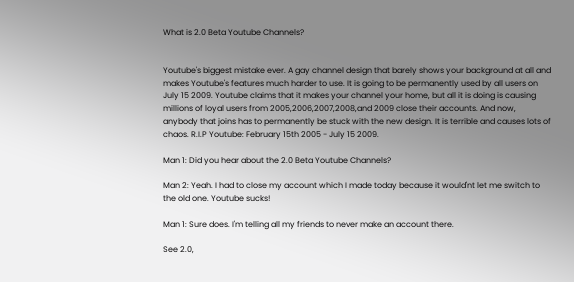What is 2.0 Beta Youtube Channels?


Youtube's biggest mistake ever. A gay channel design that barely shows your background at all and makes Youtube's features much harder to use. It is going to be permanently used by all users on July 15 2009. Youtube claims that it makes your channel your home, but all it is doing is causing millions of loyal users from 2005,2006,2007,2008,and 2009 close their accounts. And now, anybody that joins has to permanently be stuck with the new design. It is terrible and causes lots of chaos. R.I.P Youtube: February 15th 2005 - July 15 2009.

Man 1: Did you hear about the 2.0 Beta Youtube Channels?

Man 2: Yeah. I had to close my account which I made today because it would'nt let me switch to the old one. Youtube sucks!

Man 1: Sure does. I'm telling all my friends to never make an account there.

See 2.0,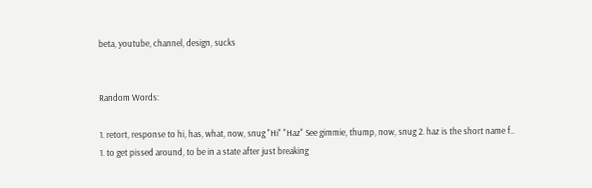beta, youtube, channel, design, sucks


Random Words:

1. retort, response to hi, has, what, now, snug "Hi" "Haz" See gimmie, thump, now, snug 2. haz is the short name f..
1. to get pissed around, to be in a state after just breaking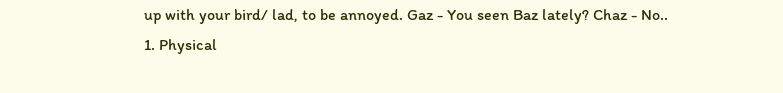up with your bird/ lad, to be annoyed. Gaz - You seen Baz lately? Chaz - No..
1. Physical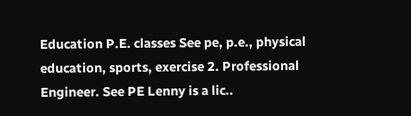Education P.E. classes See pe, p.e., physical education, sports, exercise 2. Professional Engineer. See PE Lenny is a lic..